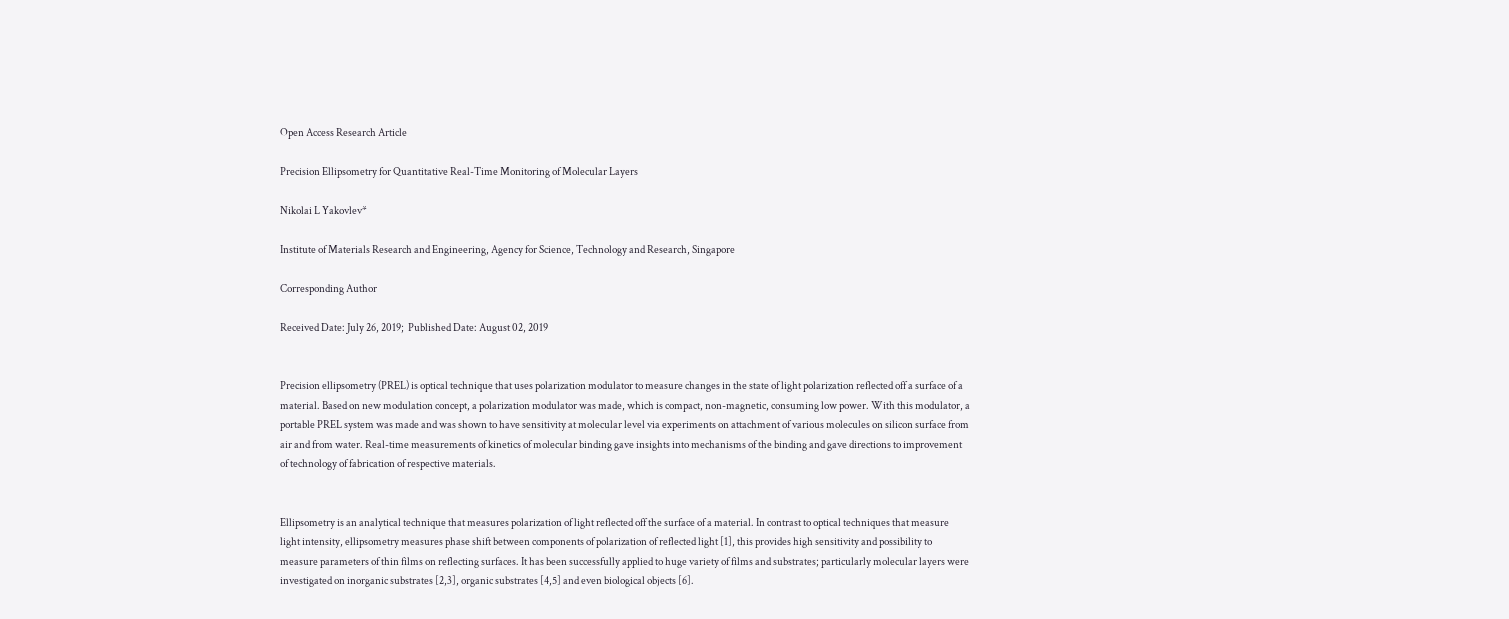Open Access Research Article

Precision Ellipsometry for Quantitative Real-Time Monitoring of Molecular Layers

Nikolai L Yakovlev*

Institute of Materials Research and Engineering, Agency for Science, Technology and Research, Singapore

Corresponding Author

Received Date: July 26, 2019;  Published Date: August 02, 2019


Precision ellipsometry (PREL) is optical technique that uses polarization modulator to measure changes in the state of light polarization reflected off a surface of a material. Based on new modulation concept, a polarization modulator was made, which is compact, non-magnetic, consuming low power. With this modulator, a portable PREL system was made and was shown to have sensitivity at molecular level via experiments on attachment of various molecules on silicon surface from air and from water. Real-time measurements of kinetics of molecular binding gave insights into mechanisms of the binding and gave directions to improvement of technology of fabrication of respective materials.


Ellipsometry is an analytical technique that measures polarization of light reflected off the surface of a material. In contrast to optical techniques that measure light intensity, ellipsometry measures phase shift between components of polarization of reflected light [1], this provides high sensitivity and possibility to measure parameters of thin films on reflecting surfaces. It has been successfully applied to huge variety of films and substrates; particularly molecular layers were investigated on inorganic substrates [2,3], organic substrates [4,5] and even biological objects [6].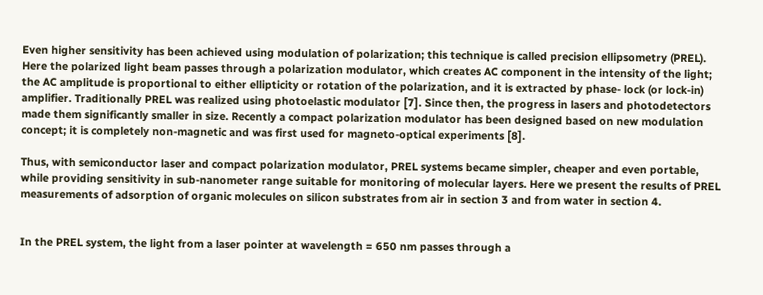Even higher sensitivity has been achieved using modulation of polarization; this technique is called precision ellipsometry (PREL). Here the polarized light beam passes through a polarization modulator, which creates AC component in the intensity of the light; the AC amplitude is proportional to either ellipticity or rotation of the polarization, and it is extracted by phase- lock (or lock-in) amplifier. Traditionally PREL was realized using photoelastic modulator [7]. Since then, the progress in lasers and photodetectors made them significantly smaller in size. Recently a compact polarization modulator has been designed based on new modulation concept; it is completely non-magnetic and was first used for magneto-optical experiments [8].

Thus, with semiconductor laser and compact polarization modulator, PREL systems became simpler, cheaper and even portable, while providing sensitivity in sub-nanometer range suitable for monitoring of molecular layers. Here we present the results of PREL measurements of adsorption of organic molecules on silicon substrates from air in section 3 and from water in section 4.


In the PREL system, the light from a laser pointer at wavelength = 650 nm passes through a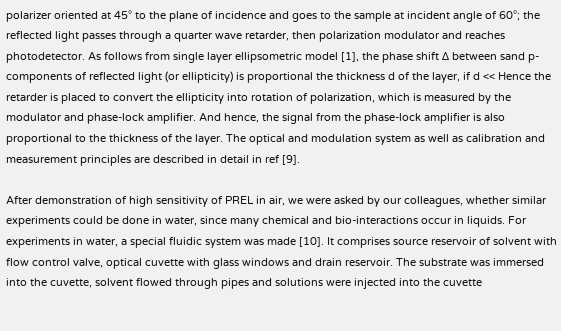polarizer oriented at 45° to the plane of incidence and goes to the sample at incident angle of 60°; the reflected light passes through a quarter wave retarder, then polarization modulator and reaches photodetector. As follows from single layer ellipsometric model [1], the phase shift Δ between sand p-components of reflected light (or ellipticity) is proportional the thickness d of the layer, if d << Hence the retarder is placed to convert the ellipticity into rotation of polarization, which is measured by the modulator and phase-lock amplifier. And hence, the signal from the phase-lock amplifier is also proportional to the thickness of the layer. The optical and modulation system as well as calibration and measurement principles are described in detail in ref [9].

After demonstration of high sensitivity of PREL in air, we were asked by our colleagues, whether similar experiments could be done in water, since many chemical and bio-interactions occur in liquids. For experiments in water, a special fluidic system was made [10]. It comprises source reservoir of solvent with flow control valve, optical cuvette with glass windows and drain reservoir. The substrate was immersed into the cuvette, solvent flowed through pipes and solutions were injected into the cuvette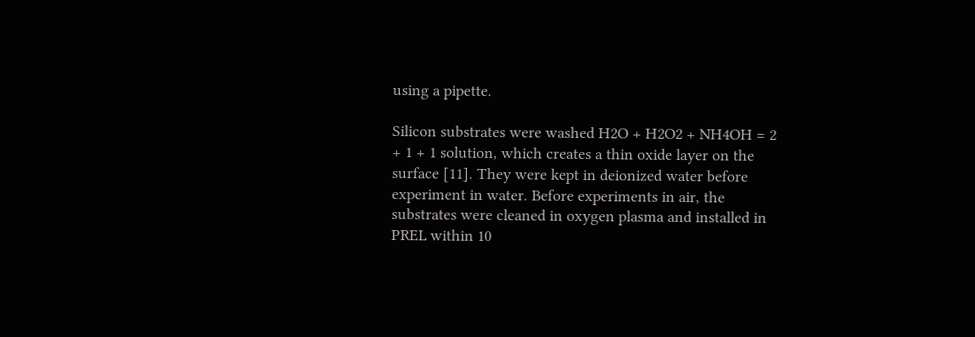using a pipette.

Silicon substrates were washed H2O + H2O2 + NH4OH = 2 + 1 + 1 solution, which creates a thin oxide layer on the surface [11]. They were kept in deionized water before experiment in water. Before experiments in air, the substrates were cleaned in oxygen plasma and installed in PREL within 10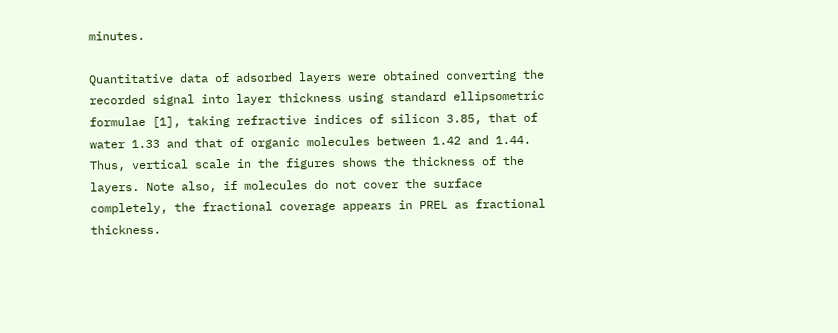minutes.

Quantitative data of adsorbed layers were obtained converting the recorded signal into layer thickness using standard ellipsometric formulae [1], taking refractive indices of silicon 3.85, that of water 1.33 and that of organic molecules between 1.42 and 1.44. Thus, vertical scale in the figures shows the thickness of the layers. Note also, if molecules do not cover the surface completely, the fractional coverage appears in PREL as fractional thickness.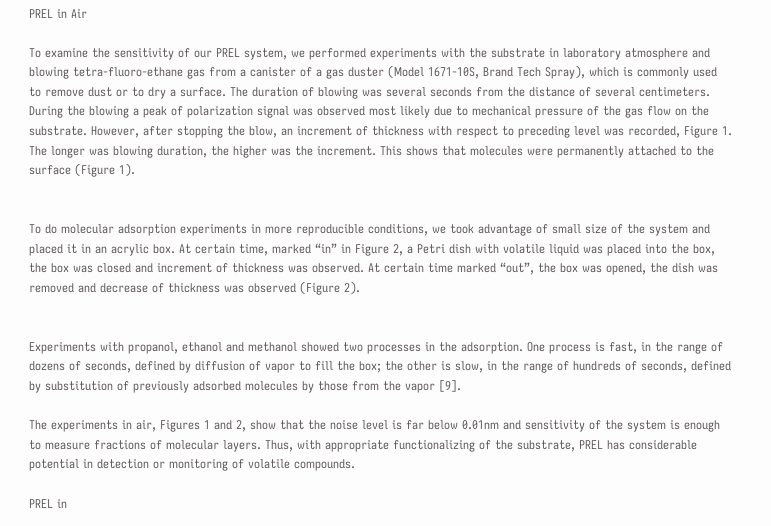PREL in Air

To examine the sensitivity of our PREL system, we performed experiments with the substrate in laboratory atmosphere and blowing tetra-fluoro-ethane gas from a canister of a gas duster (Model 1671-10S, Brand Tech Spray), which is commonly used to remove dust or to dry a surface. The duration of blowing was several seconds from the distance of several centimeters. During the blowing a peak of polarization signal was observed most likely due to mechanical pressure of the gas flow on the substrate. However, after stopping the blow, an increment of thickness with respect to preceding level was recorded, Figure 1. The longer was blowing duration, the higher was the increment. This shows that molecules were permanently attached to the surface (Figure 1).


To do molecular adsorption experiments in more reproducible conditions, we took advantage of small size of the system and placed it in an acrylic box. At certain time, marked “in” in Figure 2, a Petri dish with volatile liquid was placed into the box, the box was closed and increment of thickness was observed. At certain time marked “out”, the box was opened, the dish was removed and decrease of thickness was observed (Figure 2).


Experiments with propanol, ethanol and methanol showed two processes in the adsorption. One process is fast, in the range of dozens of seconds, defined by diffusion of vapor to fill the box; the other is slow, in the range of hundreds of seconds, defined by substitution of previously adsorbed molecules by those from the vapor [9].

The experiments in air, Figures 1 and 2, show that the noise level is far below 0.01nm and sensitivity of the system is enough to measure fractions of molecular layers. Thus, with appropriate functionalizing of the substrate, PREL has considerable potential in detection or monitoring of volatile compounds.

PREL in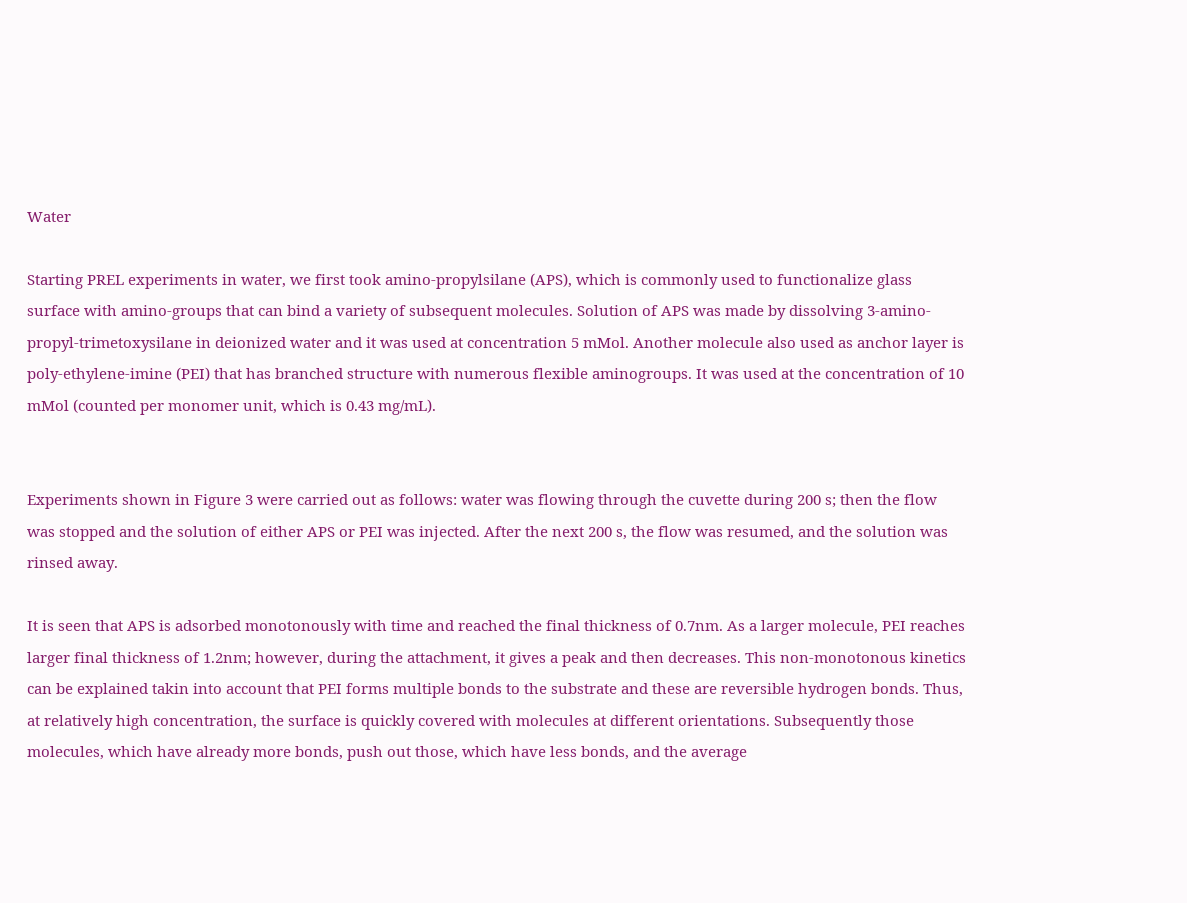Water

Starting PREL experiments in water, we first took amino-propylsilane (APS), which is commonly used to functionalize glass surface with amino-groups that can bind a variety of subsequent molecules. Solution of APS was made by dissolving 3-amino-propyl-trimetoxysilane in deionized water and it was used at concentration 5 mMol. Another molecule also used as anchor layer is poly-ethylene-imine (PEI) that has branched structure with numerous flexible aminogroups. It was used at the concentration of 10 mMol (counted per monomer unit, which is 0.43 mg/mL).


Experiments shown in Figure 3 were carried out as follows: water was flowing through the cuvette during 200 s; then the flow was stopped and the solution of either APS or PEI was injected. After the next 200 s, the flow was resumed, and the solution was rinsed away.

It is seen that APS is adsorbed monotonously with time and reached the final thickness of 0.7nm. As a larger molecule, PEI reaches larger final thickness of 1.2nm; however, during the attachment, it gives a peak and then decreases. This non-monotonous kinetics can be explained takin into account that PEI forms multiple bonds to the substrate and these are reversible hydrogen bonds. Thus, at relatively high concentration, the surface is quickly covered with molecules at different orientations. Subsequently those molecules, which have already more bonds, push out those, which have less bonds, and the average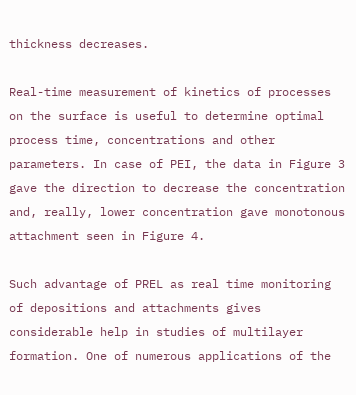thickness decreases.

Real-time measurement of kinetics of processes on the surface is useful to determine optimal process time, concentrations and other parameters. In case of PEI, the data in Figure 3 gave the direction to decrease the concentration and, really, lower concentration gave monotonous attachment seen in Figure 4.

Such advantage of PREL as real time monitoring of depositions and attachments gives considerable help in studies of multilayer formation. One of numerous applications of the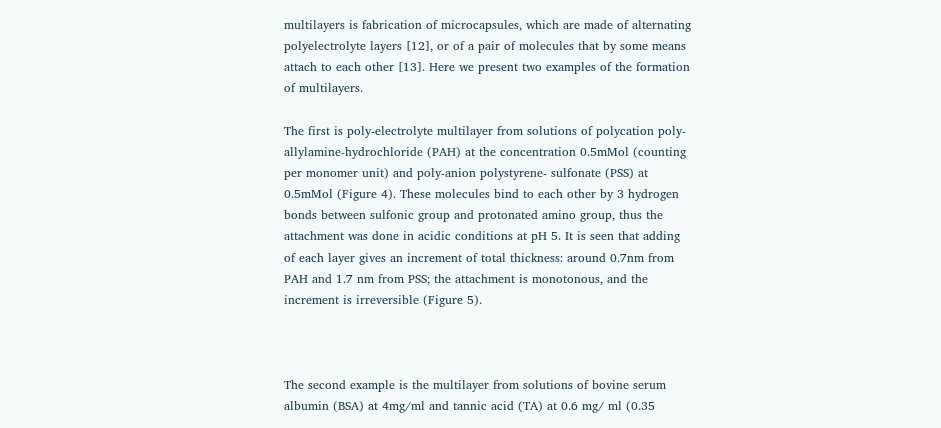multilayers is fabrication of microcapsules, which are made of alternating polyelectrolyte layers [12], or of a pair of molecules that by some means attach to each other [13]. Here we present two examples of the formation of multilayers.

The first is poly-electrolyte multilayer from solutions of polycation poly-allylamine-hydrochloride (PAH) at the concentration 0.5mMol (counting per monomer unit) and poly-anion polystyrene- sulfonate (PSS) at 0.5mMol (Figure 4). These molecules bind to each other by 3 hydrogen bonds between sulfonic group and protonated amino group, thus the attachment was done in acidic conditions at pH 5. It is seen that adding of each layer gives an increment of total thickness: around 0.7nm from PAH and 1.7 nm from PSS; the attachment is monotonous, and the increment is irreversible (Figure 5).



The second example is the multilayer from solutions of bovine serum albumin (BSA) at 4mg/ml and tannic acid (TA) at 0.6 mg/ ml (0.35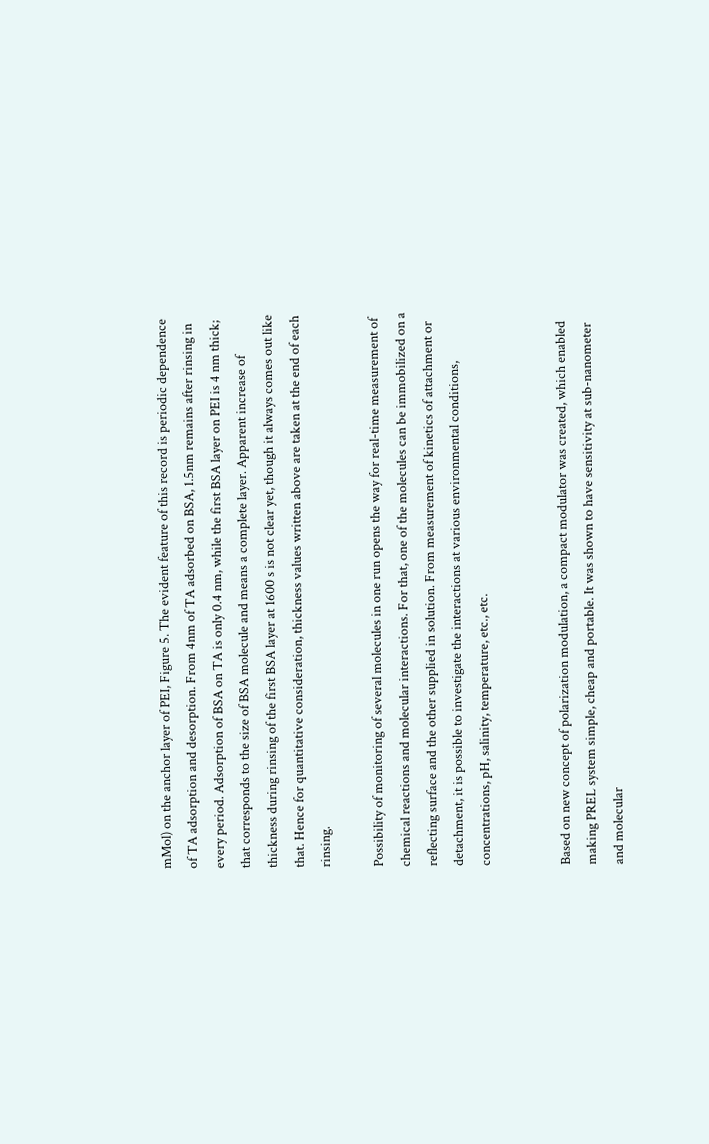mMol) on the anchor layer of PEI, Figure 5. The evident feature of this record is periodic dependence of TA adsorption and desorption. From 4nm of TA adsorbed on BSA, 1.5nm remains after rinsing in every period. Adsorption of BSA on TA is only 0.4 nm, while the first BSA layer on PEI is 4 nm thick; that corresponds to the size of BSA molecule and means a complete layer. Apparent increase of thickness during rinsing of the first BSA layer at 1600 s is not clear yet, though it always comes out like that. Hence for quantitative consideration, thickness values written above are taken at the end of each rinsing.

Possibility of monitoring of several molecules in one run opens the way for real-time measurement of chemical reactions and molecular interactions. For that, one of the molecules can be immobilized on a reflecting surface and the other supplied in solution. From measurement of kinetics of attachment or detachment, it is possible to investigate the interactions at various environmental conditions, concentrations, pH, salinity, temperature, etc., etc.


Based on new concept of polarization modulation, a compact modulator was created, which enabled making PREL system simple, cheap and portable. It was shown to have sensitivity at sub-nanometer and molecular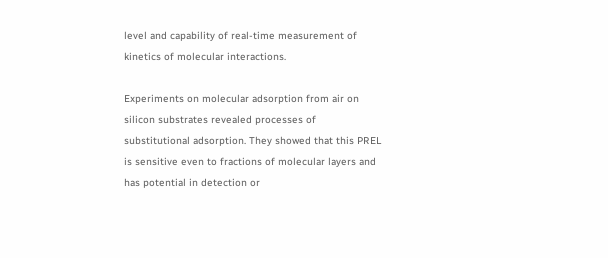level and capability of real-time measurement of kinetics of molecular interactions.

Experiments on molecular adsorption from air on silicon substrates revealed processes of substitutional adsorption. They showed that this PREL is sensitive even to fractions of molecular layers and has potential in detection or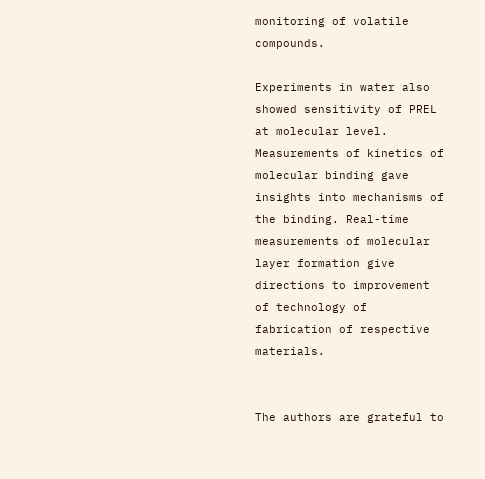monitoring of volatile compounds.

Experiments in water also showed sensitivity of PREL at molecular level. Measurements of kinetics of molecular binding gave insights into mechanisms of the binding. Real-time measurements of molecular layer formation give directions to improvement of technology of fabrication of respective materials.


The authors are grateful to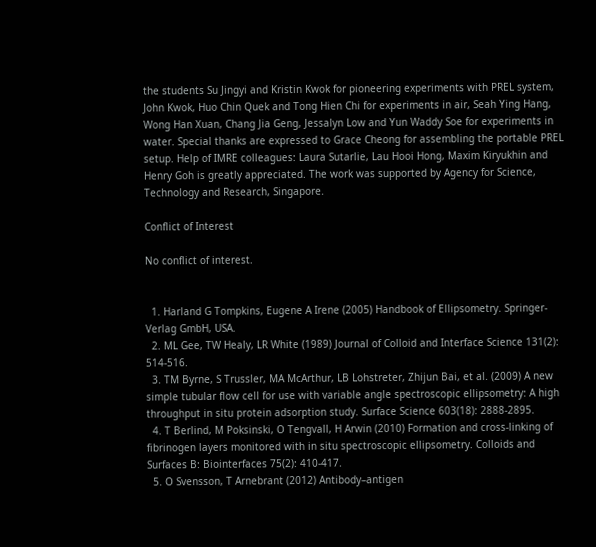the students Su Jingyi and Kristin Kwok for pioneering experiments with PREL system, John Kwok, Huo Chin Quek and Tong Hien Chi for experiments in air, Seah Ying Hang, Wong Han Xuan, Chang Jia Geng, Jessalyn Low and Yun Waddy Soe for experiments in water. Special thanks are expressed to Grace Cheong for assembling the portable PREL setup. Help of IMRE colleagues: Laura Sutarlie, Lau Hooi Hong, Maxim Kiryukhin and Henry Goh is greatly appreciated. The work was supported by Agency for Science, Technology and Research, Singapore.

Conflict of Interest

No conflict of interest.


  1. Harland G Tompkins, Eugene A Irene (2005) Handbook of Ellipsometry. Springer-Verlag GmbH, USA.
  2. ML Gee, TW Healy, LR White (1989) Journal of Colloid and Interface Science 131(2): 514-516.
  3. TM Byrne, S Trussler, MA McArthur, LB Lohstreter, Zhijun Bai, et al. (2009) A new simple tubular flow cell for use with variable angle spectroscopic ellipsometry: A high throughput in situ protein adsorption study. Surface Science 603(18): 2888-2895.
  4. T Berlind, M Poksinski, O Tengvall, H Arwin (2010) Formation and cross-linking of fibrinogen layers monitored with in situ spectroscopic ellipsometry. Colloids and Surfaces B: Biointerfaces 75(2): 410-417.
  5. O Svensson, T Arnebrant (2012) Antibody–antigen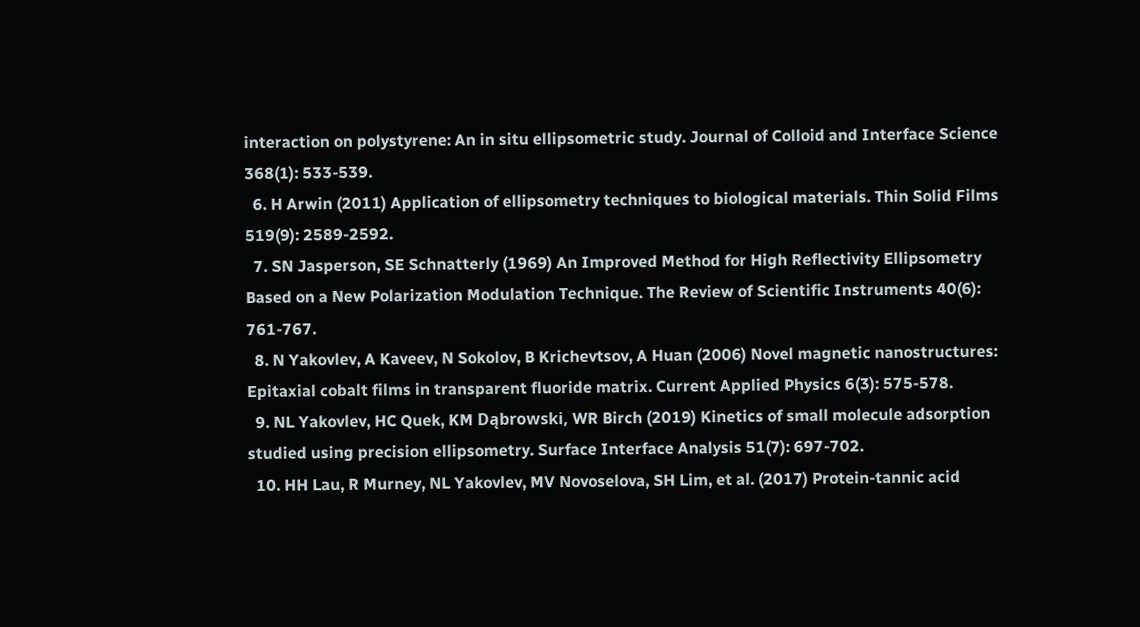interaction on polystyrene: An in situ ellipsometric study. Journal of Colloid and Interface Science 368(1): 533-539.
  6. H Arwin (2011) Application of ellipsometry techniques to biological materials. Thin Solid Films 519(9): 2589-2592.
  7. SN Jasperson, SE Schnatterly (1969) An Improved Method for High Reflectivity Ellipsometry Based on a New Polarization Modulation Technique. The Review of Scientific Instruments 40(6): 761-767.
  8. N Yakovlev, A Kaveev, N Sokolov, B Krichevtsov, A Huan (2006) Novel magnetic nanostructures: Epitaxial cobalt films in transparent fluoride matrix. Current Applied Physics 6(3): 575-578.
  9. NL Yakovlev, HC Quek, KM Dąbrowski, WR Birch (2019) Kinetics of small molecule adsorption studied using precision ellipsometry. Surface Interface Analysis 51(7): 697-702.
  10. HH Lau, R Murney, NL Yakovlev, MV Novoselova, SH Lim, et al. (2017) Protein-tannic acid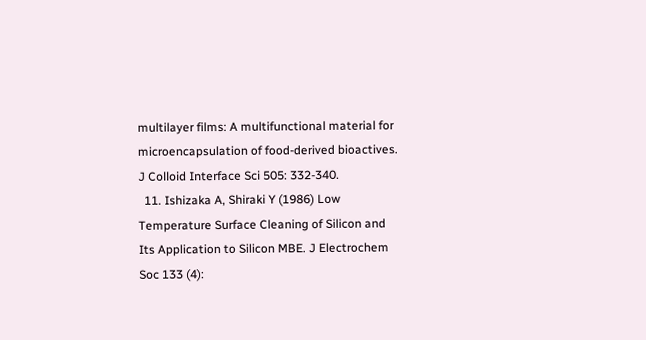multilayer films: A multifunctional material for microencapsulation of food-derived bioactives. J Colloid Interface Sci 505: 332-340.
  11. Ishizaka A, Shiraki Y (1986) Low Temperature Surface Cleaning of Silicon and Its Application to Silicon MBE. J Electrochem Soc 133 (4):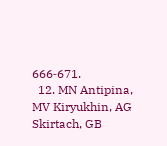666‐671.
  12. MN Antipina, MV Kiryukhin, AG Skirtach, GB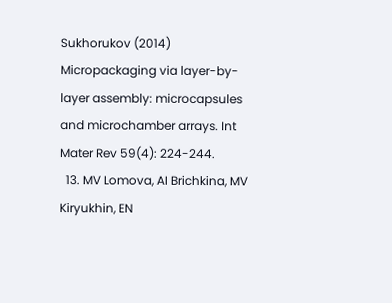Sukhorukov (2014) Micropackaging via layer-by-layer assembly: microcapsules and microchamber arrays. Int Mater Rev 59(4): 224-244.
  13. MV Lomova, AI Brichkina, MV Kiryukhin, EN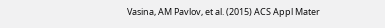Vasina, AM Pavlov, et al. (2015) ACS Appl Mater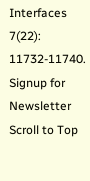Interfaces 7(22): 11732-11740.
Signup for Newsletter
Scroll to Top